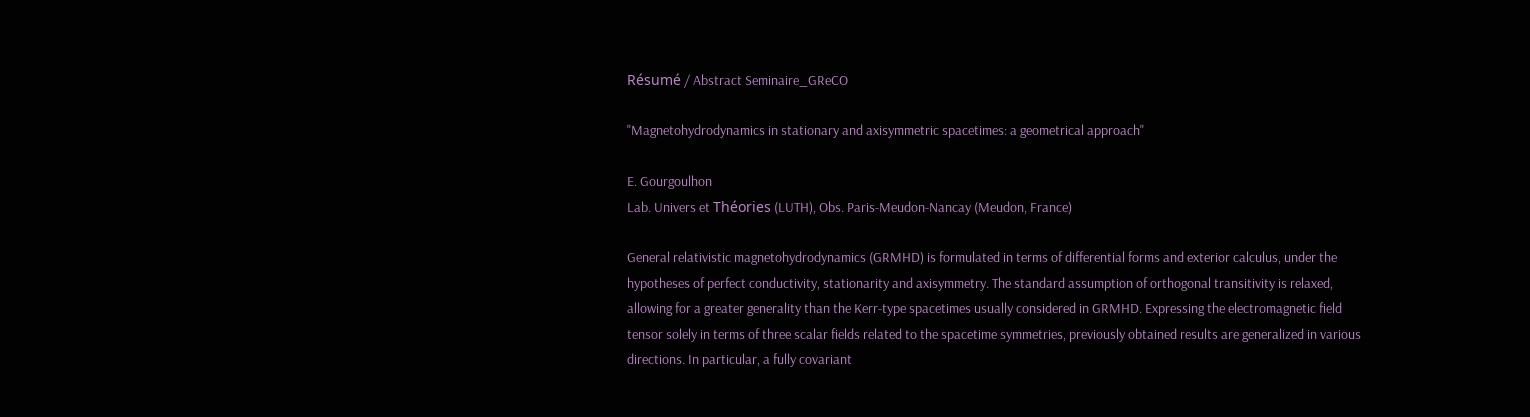Résumé / Abstract Seminaire_GReCO

"Magnetohydrodynamics in stationary and axisymmetric spacetimes: a geometrical approach"

E. Gourgoulhon
Lab. Univers et Théories (LUTH), Obs. Paris-Meudon-Nancay (Meudon, France)

General relativistic magnetohydrodynamics (GRMHD) is formulated in terms of differential forms and exterior calculus, under the hypotheses of perfect conductivity, stationarity and axisymmetry. The standard assumption of orthogonal transitivity is relaxed, allowing for a greater generality than the Kerr-type spacetimes usually considered in GRMHD. Expressing the electromagnetic field tensor solely in terms of three scalar fields related to the spacetime symmetries, previously obtained results are generalized in various directions. In particular, a fully covariant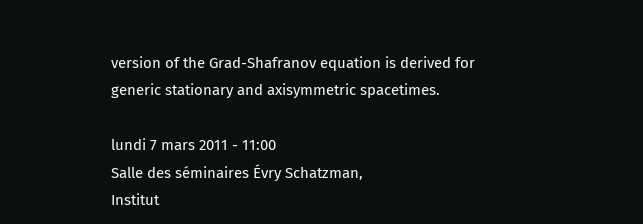version of the Grad-Shafranov equation is derived for generic stationary and axisymmetric spacetimes.

lundi 7 mars 2011 - 11:00
Salle des séminaires Évry Schatzman,
Institut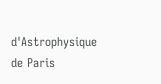d'Astrophysique de Paris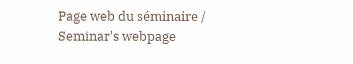Page web du séminaire / Seminar's webpage